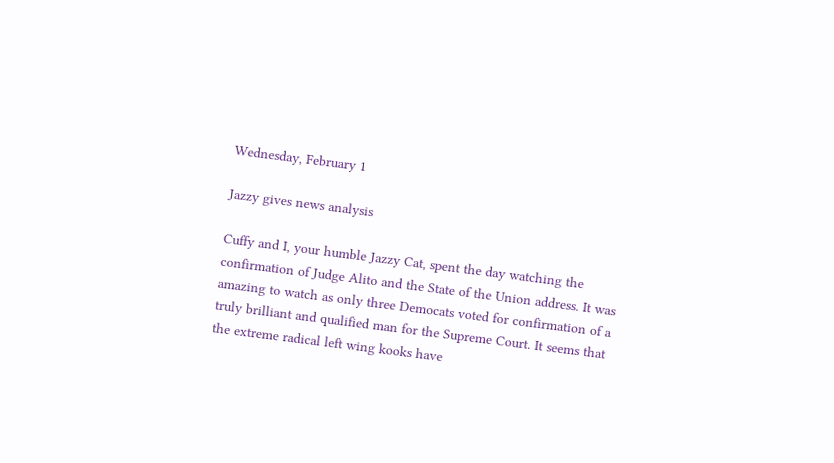Wednesday, February 1

Jazzy gives news analysis

Cuffy and I, your humble Jazzy Cat, spent the day watching the confirmation of Judge Alito and the State of the Union address. It was amazing to watch as only three Democats voted for confirmation of a truly brilliant and qualified man for the Supreme Court. It seems that the extreme radical left wing kooks have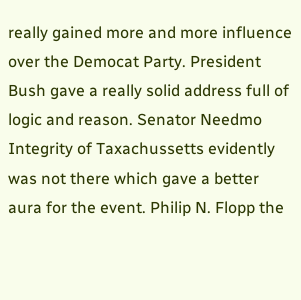really gained more and more influence over the Democat Party. President Bush gave a really solid address full of logic and reason. Senator Needmo Integrity of Taxachussetts evidently was not there which gave a better aura for the event. Philip N. Flopp the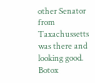other Senator from Taxachussetts was there and looking good. Botox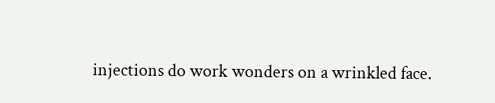injections do work wonders on a wrinkled face.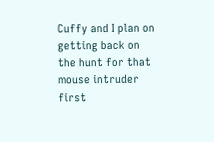Cuffy and I plan on getting back on the hunt for that mouse intruder first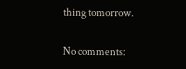thing tomorrow.

No comments: